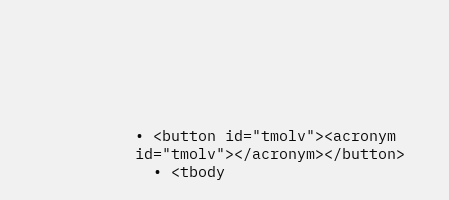• <button id="tmolv"><acronym id="tmolv"></acronym></button>
  • <tbody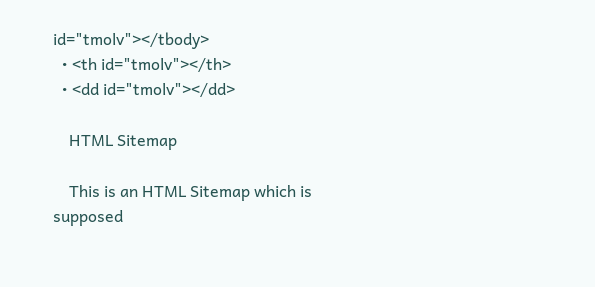id="tmolv"></tbody>
  • <th id="tmolv"></th>
  • <dd id="tmolv"></dd>

    HTML Sitemap

    This is an HTML Sitemap which is supposed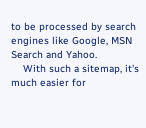to be processed by search engines like Google, MSN Search and Yahoo.
    With such a sitemap, it's much easier for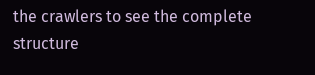the crawlers to see the complete structure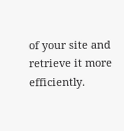of your site and retrieve it more efficiently.